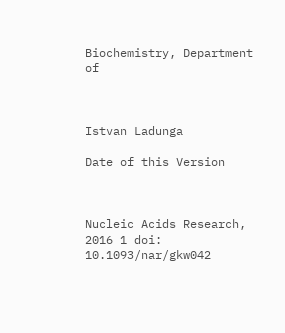Biochemistry, Department of



Istvan Ladunga

Date of this Version



Nucleic Acids Research, 2016 1 doi: 10.1093/nar/gkw042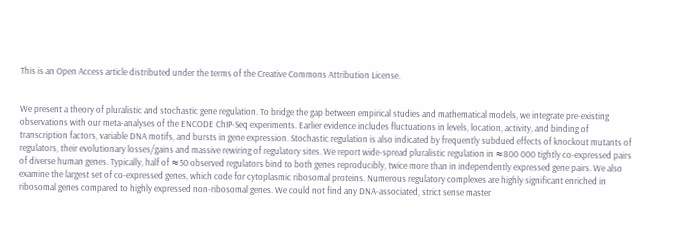This is an Open Access article distributed under the terms of the Creative Commons Attribution License.


We present a theory of pluralistic and stochastic gene regulation. To bridge the gap between empirical studies and mathematical models, we integrate pre-existing observations with our meta-analyses of the ENCODE ChIP-Seq experiments. Earlier evidence includes fluctuations in levels, location, activity, and binding of transcription factors, variable DNA motifs, and bursts in gene expression. Stochastic regulation is also indicated by frequently subdued effects of knockout mutants of regulators, their evolutionary losses/gains and massive rewiring of regulatory sites. We report wide-spread pluralistic regulation in ≈800 000 tightly co-expressed pairs of diverse human genes. Typically, half of ≈50 observed regulators bind to both genes reproducibly, twice more than in independently expressed gene pairs. We also examine the largest set of co-expressed genes, which code for cytoplasmic ribosomal proteins. Numerous regulatory complexes are highly significant enriched in ribosomal genes compared to highly expressed non-ribosomal genes. We could not find any DNA-associated, strict sense master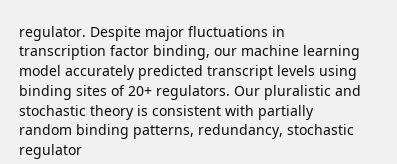regulator. Despite major fluctuations in transcription factor binding, our machine learning model accurately predicted transcript levels using binding sites of 20+ regulators. Our pluralistic and stochastic theory is consistent with partially random binding patterns, redundancy, stochastic regulator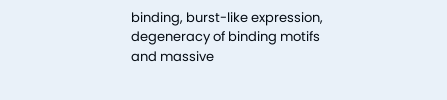binding, burst-like expression, degeneracy of binding motifs and massive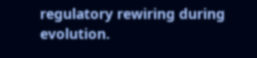regulatory rewiring during evolution.